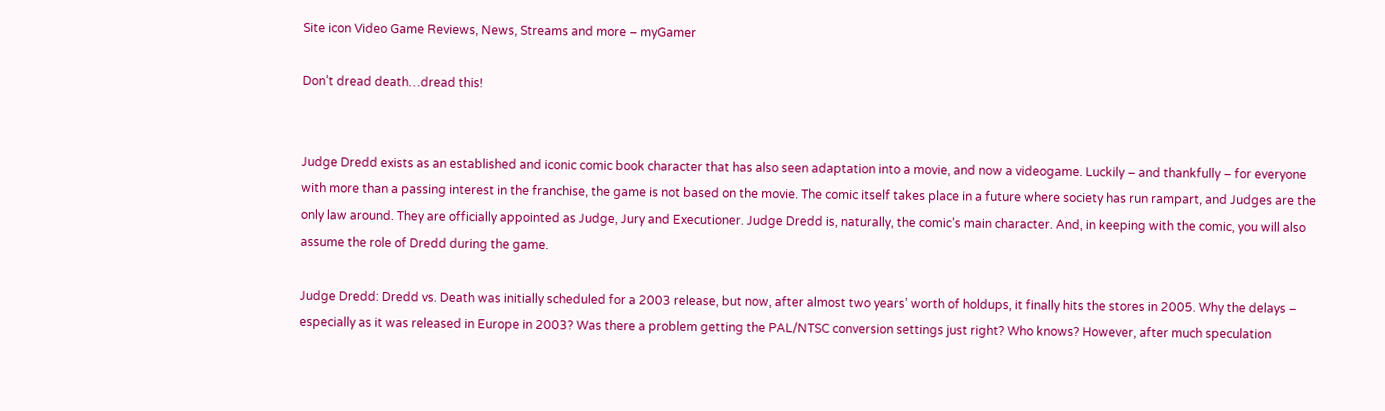Site icon Video Game Reviews, News, Streams and more – myGamer

Don’t dread death…dread this!


Judge Dredd exists as an established and iconic comic book character that has also seen adaptation into a movie, and now a videogame. Luckily – and thankfully – for everyone with more than a passing interest in the franchise, the game is not based on the movie. The comic itself takes place in a future where society has run rampart, and Judges are the only law around. They are officially appointed as Judge, Jury and Executioner. Judge Dredd is, naturally, the comic’s main character. And, in keeping with the comic, you will also assume the role of Dredd during the game.

Judge Dredd: Dredd vs. Death was initially scheduled for a 2003 release, but now, after almost two years’ worth of holdups, it finally hits the stores in 2005. Why the delays – especially as it was released in Europe in 2003? Was there a problem getting the PAL/NTSC conversion settings just right? Who knows? However, after much speculation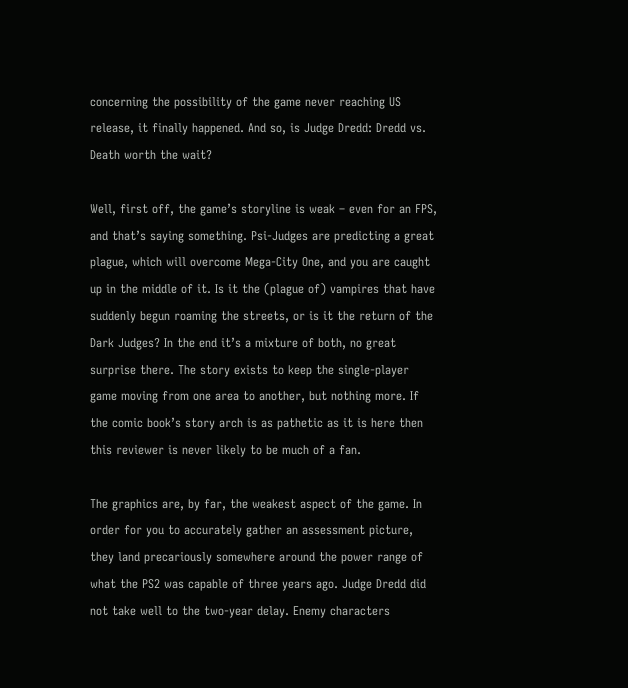concerning the possibility of the game never reaching US release, it finally happened. And so, is Judge Dredd: Dredd vs. Death worth the wait?

Well, first off, the game’s storyline is weak – even for an FPS, and that’s saying something. Psi-Judges are predicting a great plague, which will overcome Mega-City One, and you are caught up in the middle of it. Is it the (plague of) vampires that have suddenly begun roaming the streets, or is it the return of the Dark Judges? In the end it’s a mixture of both, no great surprise there. The story exists to keep the single-player game moving from one area to another, but nothing more. If the comic book’s story arch is as pathetic as it is here then this reviewer is never likely to be much of a fan.

The graphics are, by far, the weakest aspect of the game. In order for you to accurately gather an assessment picture, they land precariously somewhere around the power range of what the PS2 was capable of three years ago. Judge Dredd did not take well to the two-year delay. Enemy characters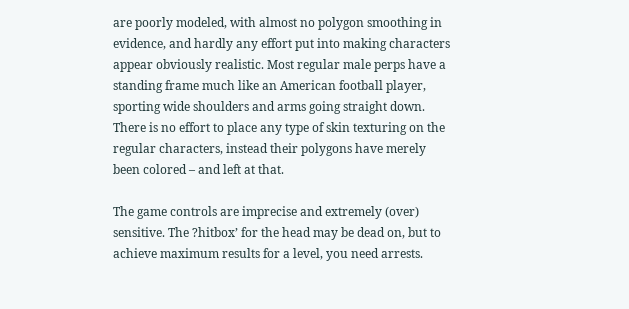are poorly modeled, with almost no polygon smoothing in evidence, and hardly any effort put into making characters appear obviously realistic. Most regular male perps have a standing frame much like an American football player, sporting wide shoulders and arms going straight down. There is no effort to place any type of skin texturing on the regular characters, instead their polygons have merely been colored – and left at that.

The game controls are imprecise and extremely (over) sensitive. The ?hitbox’ for the head may be dead on, but to achieve maximum results for a level, you need arrests.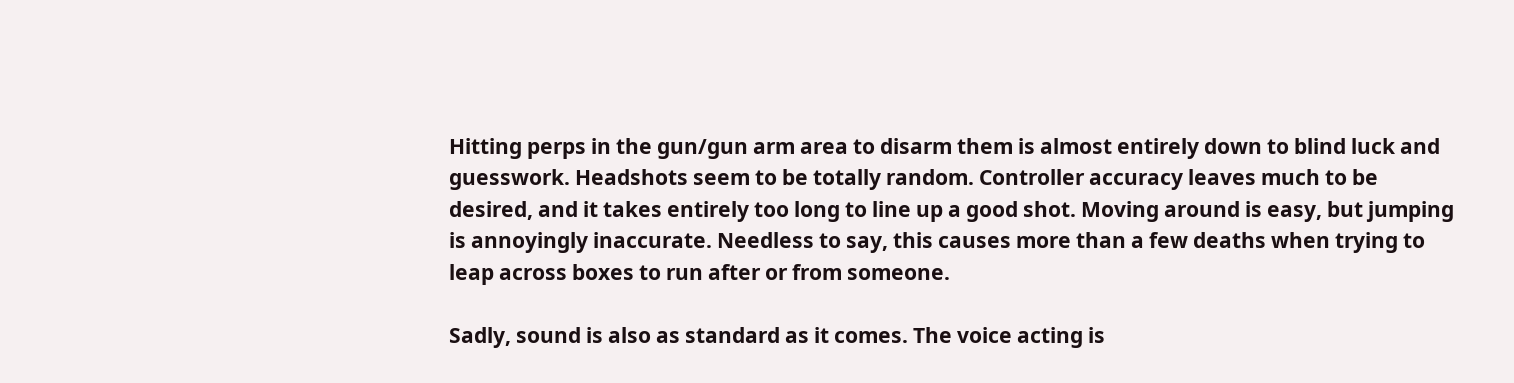Hitting perps in the gun/gun arm area to disarm them is almost entirely down to blind luck and guesswork. Headshots seem to be totally random. Controller accuracy leaves much to be desired, and it takes entirely too long to line up a good shot. Moving around is easy, but jumping is annoyingly inaccurate. Needless to say, this causes more than a few deaths when trying to leap across boxes to run after or from someone.

Sadly, sound is also as standard as it comes. The voice acting is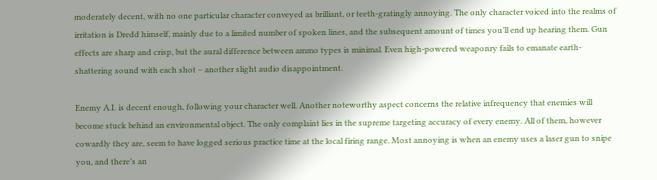moderately decent, with no one particular character conveyed as brilliant, or teeth-gratingly annoying. The only character voiced into the realms of irritation is Dredd himself, mainly due to a limited number of spoken lines, and the subsequent amount of times you’ll end up hearing them. Gun effects are sharp and crisp, but the aural difference between ammo types is minimal. Even high-powered weaponry fails to emanate earth-shattering sound with each shot – another slight audio disappointment.

Enemy A.I. is decent enough, following your character well. Another noteworthy aspect concerns the relative infrequency that enemies will become stuck behind an environmental object. The only complaint lies in the supreme targeting accuracy of every enemy. All of them, however cowardly they are, seem to have logged serious practice time at the local firing range. Most annoying is when an enemy uses a laser gun to snipe you, and there’s an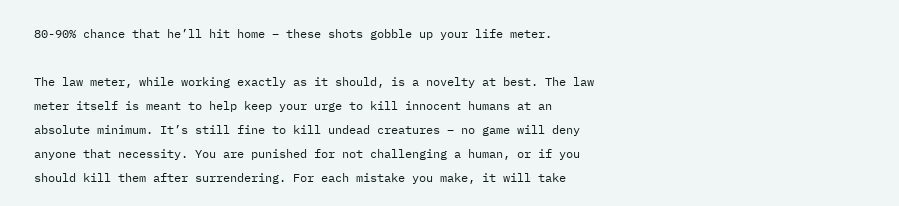80-90% chance that he’ll hit home – these shots gobble up your life meter.

The law meter, while working exactly as it should, is a novelty at best. The law meter itself is meant to help keep your urge to kill innocent humans at an absolute minimum. It’s still fine to kill undead creatures – no game will deny anyone that necessity. You are punished for not challenging a human, or if you should kill them after surrendering. For each mistake you make, it will take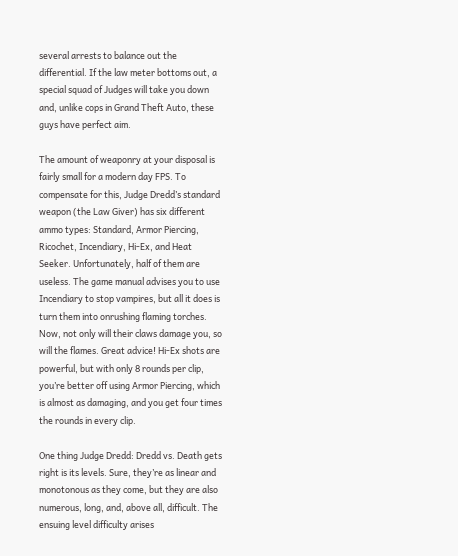several arrests to balance out the differential. If the law meter bottoms out, a special squad of Judges will take you down and, unlike cops in Grand Theft Auto, these guys have perfect aim.

The amount of weaponry at your disposal is fairly small for a modern day FPS. To compensate for this, Judge Dredd’s standard weapon (the Law Giver) has six different ammo types: Standard, Armor Piercing, Ricochet, Incendiary, Hi-Ex, and Heat Seeker. Unfortunately, half of them are useless. The game manual advises you to use Incendiary to stop vampires, but all it does is turn them into onrushing flaming torches. Now, not only will their claws damage you, so will the flames. Great advice! Hi-Ex shots are powerful, but with only 8 rounds per clip, you’re better off using Armor Piercing, which is almost as damaging, and you get four times the rounds in every clip.

One thing Judge Dredd: Dredd vs. Death gets right is its levels. Sure, they’re as linear and monotonous as they come, but they are also numerous, long, and, above all, difficult. The ensuing level difficulty arises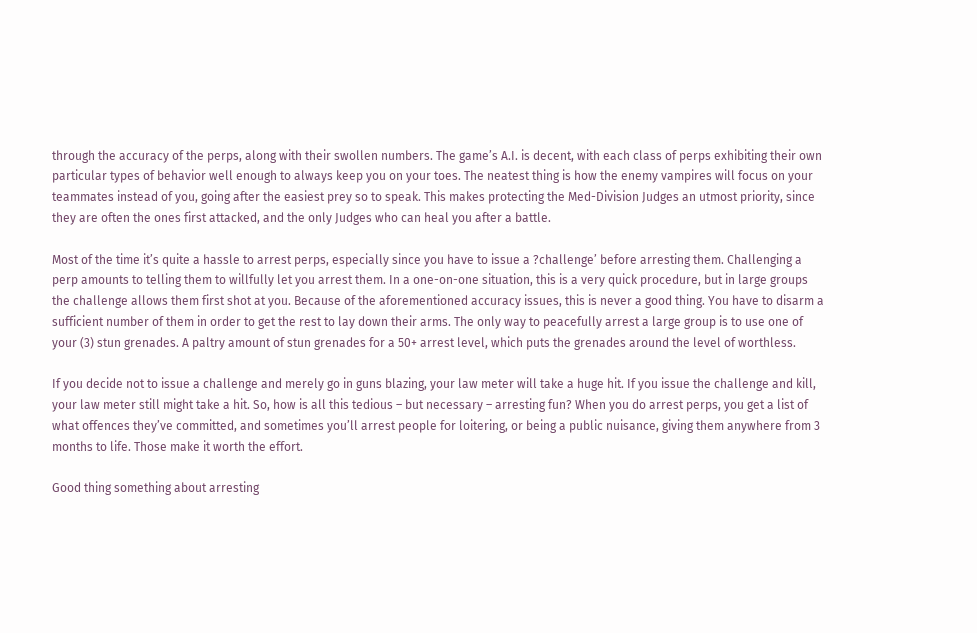through the accuracy of the perps, along with their swollen numbers. The game’s A.I. is decent, with each class of perps exhibiting their own particular types of behavior well enough to always keep you on your toes. The neatest thing is how the enemy vampires will focus on your teammates instead of you, going after the easiest prey so to speak. This makes protecting the Med-Division Judges an utmost priority, since they are often the ones first attacked, and the only Judges who can heal you after a battle.

Most of the time it’s quite a hassle to arrest perps, especially since you have to issue a ?challenge’ before arresting them. Challenging a perp amounts to telling them to willfully let you arrest them. In a one-on-one situation, this is a very quick procedure, but in large groups the challenge allows them first shot at you. Because of the aforementioned accuracy issues, this is never a good thing. You have to disarm a sufficient number of them in order to get the rest to lay down their arms. The only way to peacefully arrest a large group is to use one of your (3) stun grenades. A paltry amount of stun grenades for a 50+ arrest level, which puts the grenades around the level of worthless.

If you decide not to issue a challenge and merely go in guns blazing, your law meter will take a huge hit. If you issue the challenge and kill, your law meter still might take a hit. So, how is all this tedious – but necessary – arresting fun? When you do arrest perps, you get a list of what offences they’ve committed, and sometimes you’ll arrest people for loitering, or being a public nuisance, giving them anywhere from 3 months to life. Those make it worth the effort.

Good thing something about arresting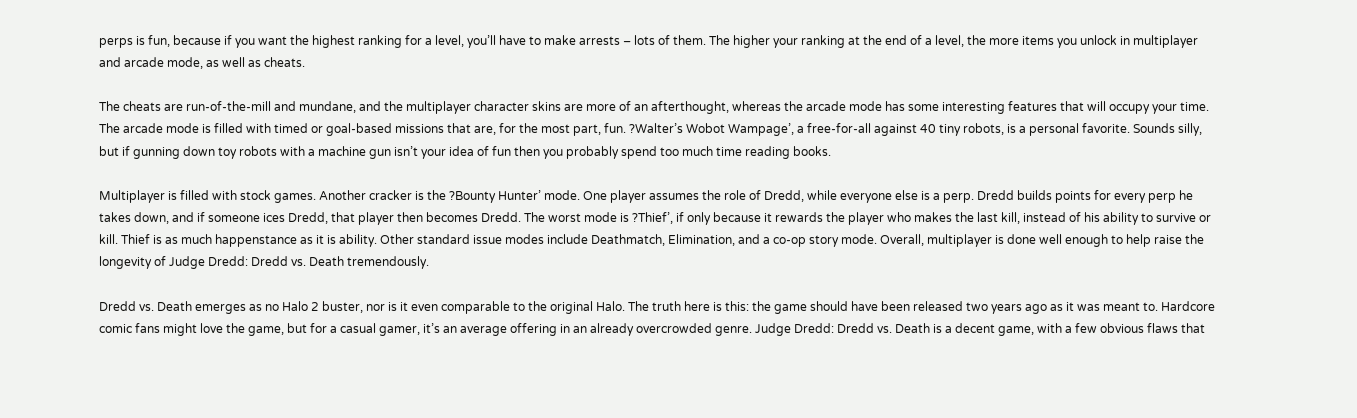perps is fun, because if you want the highest ranking for a level, you’ll have to make arrests – lots of them. The higher your ranking at the end of a level, the more items you unlock in multiplayer and arcade mode, as well as cheats.

The cheats are run-of-the-mill and mundane, and the multiplayer character skins are more of an afterthought, whereas the arcade mode has some interesting features that will occupy your time. The arcade mode is filled with timed or goal-based missions that are, for the most part, fun. ?Walter’s Wobot Wampage’, a free-for-all against 40 tiny robots, is a personal favorite. Sounds silly, but if gunning down toy robots with a machine gun isn’t your idea of fun then you probably spend too much time reading books.

Multiplayer is filled with stock games. Another cracker is the ?Bounty Hunter’ mode. One player assumes the role of Dredd, while everyone else is a perp. Dredd builds points for every perp he takes down, and if someone ices Dredd, that player then becomes Dredd. The worst mode is ?Thief’, if only because it rewards the player who makes the last kill, instead of his ability to survive or kill. Thief is as much happenstance as it is ability. Other standard issue modes include Deathmatch, Elimination, and a co-op story mode. Overall, multiplayer is done well enough to help raise the longevity of Judge Dredd: Dredd vs. Death tremendously.

Dredd vs. Death emerges as no Halo 2 buster, nor is it even comparable to the original Halo. The truth here is this: the game should have been released two years ago as it was meant to. Hardcore comic fans might love the game, but for a casual gamer, it’s an average offering in an already overcrowded genre. Judge Dredd: Dredd vs. Death is a decent game, with a few obvious flaws that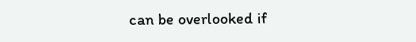can be overlooked if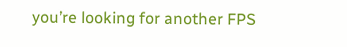you’re looking for another FPS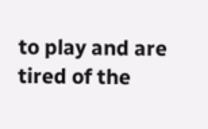to play and are tired of the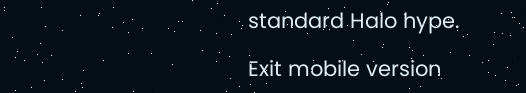standard Halo hype.

Exit mobile version